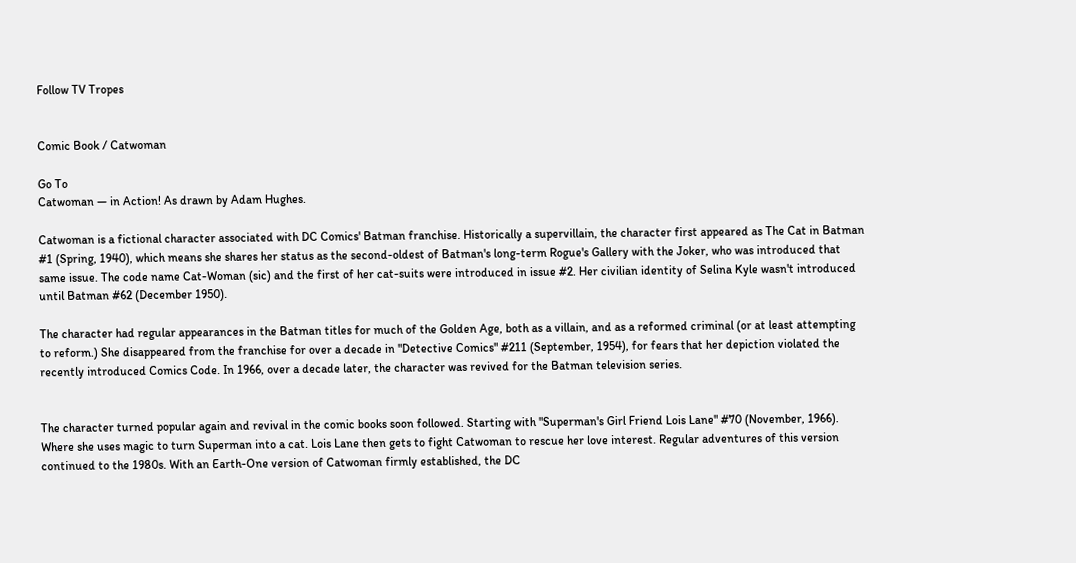Follow TV Tropes


Comic Book / Catwoman

Go To
Catwoman — in Action! As drawn by Adam Hughes.

Catwoman is a fictional character associated with DC Comics' Batman franchise. Historically a supervillain, the character first appeared as The Cat in Batman #1 (Spring, 1940), which means she shares her status as the second-oldest of Batman's long-term Rogue's Gallery with the Joker, who was introduced that same issue. The code name Cat-Woman (sic) and the first of her cat-suits were introduced in issue #2. Her civilian identity of Selina Kyle wasn't introduced until Batman #62 (December 1950).

The character had regular appearances in the Batman titles for much of the Golden Age, both as a villain, and as a reformed criminal (or at least attempting to reform.) She disappeared from the franchise for over a decade in "Detective Comics" #211 (September, 1954), for fears that her depiction violated the recently introduced Comics Code. In 1966, over a decade later, the character was revived for the Batman television series.


The character turned popular again and revival in the comic books soon followed. Starting with "Superman's Girl Friend Lois Lane" #70 (November, 1966). Where she uses magic to turn Superman into a cat. Lois Lane then gets to fight Catwoman to rescue her love interest. Regular adventures of this version continued to the 1980s. With an Earth-One version of Catwoman firmly established, the DC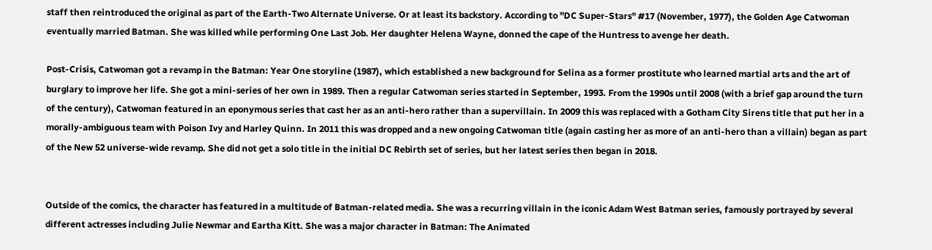staff then reintroduced the original as part of the Earth-Two Alternate Universe. Or at least its backstory. According to "DC Super-Stars" #17 (November, 1977), the Golden Age Catwoman eventually married Batman. She was killed while performing One Last Job. Her daughter Helena Wayne, donned the cape of the Huntress to avenge her death.

Post-Crisis, Catwoman got a revamp in the Batman: Year One storyline (1987), which established a new background for Selina as a former prostitute who learned martial arts and the art of burglary to improve her life. She got a mini-series of her own in 1989. Then a regular Catwoman series started in September, 1993. From the 1990s until 2008 (with a brief gap around the turn of the century), Catwoman featured in an eponymous series that cast her as an anti-hero rather than a supervillain. In 2009 this was replaced with a Gotham City Sirens title that put her in a morally-ambiguous team with Poison Ivy and Harley Quinn. In 2011 this was dropped and a new ongoing Catwoman title (again casting her as more of an anti-hero than a villain) began as part of the New 52 universe-wide revamp. She did not get a solo title in the initial DC Rebirth set of series, but her latest series then began in 2018.


Outside of the comics, the character has featured in a multitude of Batman-related media. She was a recurring villain in the iconic Adam West Batman series, famously portrayed by several different actresses including Julie Newmar and Eartha Kitt. She was a major character in Batman: The Animated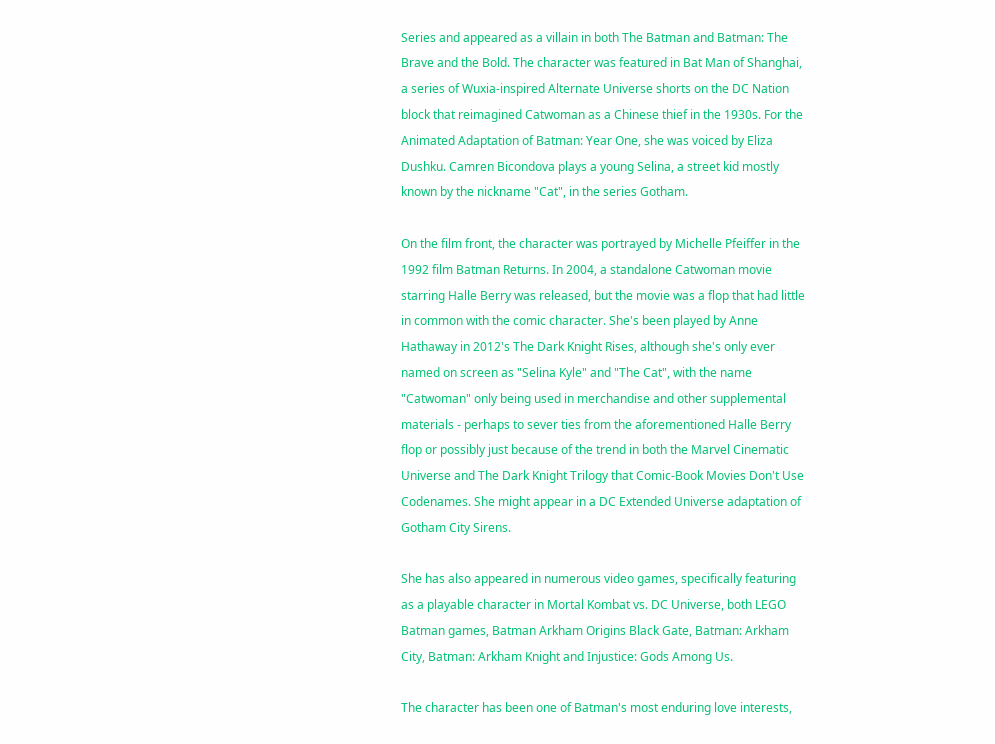Series and appeared as a villain in both The Batman and Batman: The Brave and the Bold. The character was featured in Bat Man of Shanghai, a series of Wuxia-inspired Alternate Universe shorts on the DC Nation block that reimagined Catwoman as a Chinese thief in the 1930s. For the Animated Adaptation of Batman: Year One, she was voiced by Eliza Dushku. Camren Bicondova plays a young Selina, a street kid mostly known by the nickname "Cat", in the series Gotham.

On the film front, the character was portrayed by Michelle Pfeiffer in the 1992 film Batman Returns. In 2004, a standalone Catwoman movie starring Halle Berry was released, but the movie was a flop that had little in common with the comic character. She's been played by Anne Hathaway in 2012's The Dark Knight Rises, although she's only ever named on screen as "Selina Kyle" and "The Cat", with the name "Catwoman" only being used in merchandise and other supplemental materials - perhaps to sever ties from the aforementioned Halle Berry flop or possibly just because of the trend in both the Marvel Cinematic Universe and The Dark Knight Trilogy that Comic-Book Movies Don't Use Codenames. She might appear in a DC Extended Universe adaptation of Gotham City Sirens.

She has also appeared in numerous video games, specifically featuring as a playable character in Mortal Kombat vs. DC Universe, both LEGO Batman games, Batman Arkham Origins Black Gate, Batman: Arkham City, Batman: Arkham Knight and Injustice: Gods Among Us.

The character has been one of Batman's most enduring love interests,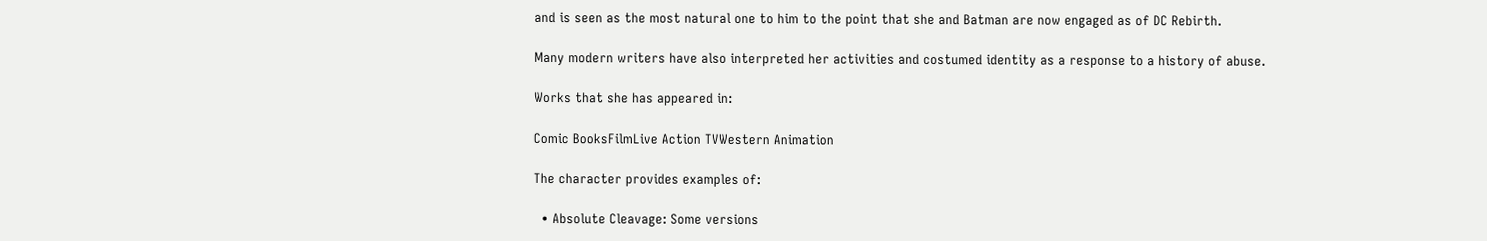and is seen as the most natural one to him to the point that she and Batman are now engaged as of DC Rebirth.

Many modern writers have also interpreted her activities and costumed identity as a response to a history of abuse.

Works that she has appeared in:

Comic BooksFilmLive Action TVWestern Animation

The character provides examples of:

  • Absolute Cleavage: Some versions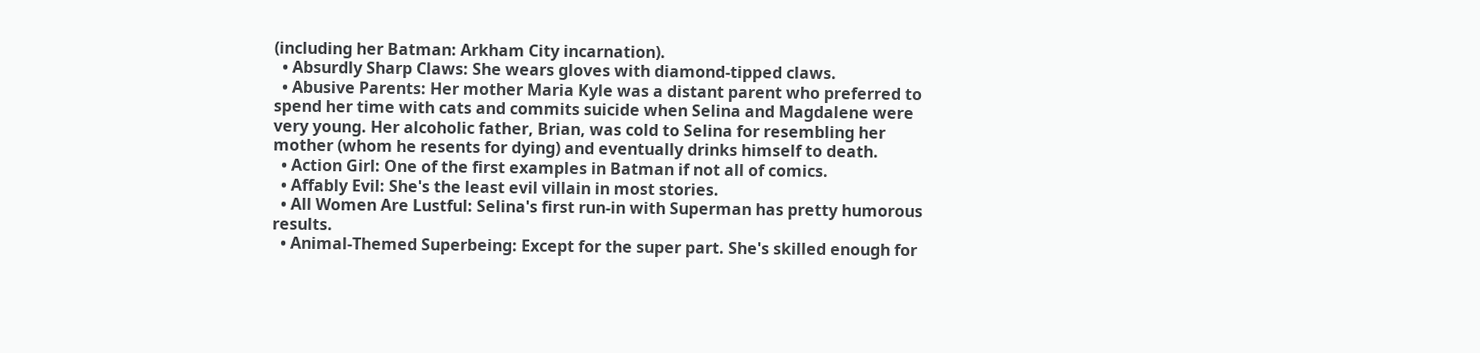(including her Batman: Arkham City incarnation).
  • Absurdly Sharp Claws: She wears gloves with diamond-tipped claws.
  • Abusive Parents: Her mother Maria Kyle was a distant parent who preferred to spend her time with cats and commits suicide when Selina and Magdalene were very young. Her alcoholic father, Brian, was cold to Selina for resembling her mother (whom he resents for dying) and eventually drinks himself to death.
  • Action Girl: One of the first examples in Batman if not all of comics.
  • Affably Evil: She's the least evil villain in most stories.
  • All Women Are Lustful: Selina's first run-in with Superman has pretty humorous results.
  • Animal-Themed Superbeing: Except for the super part. She's skilled enough for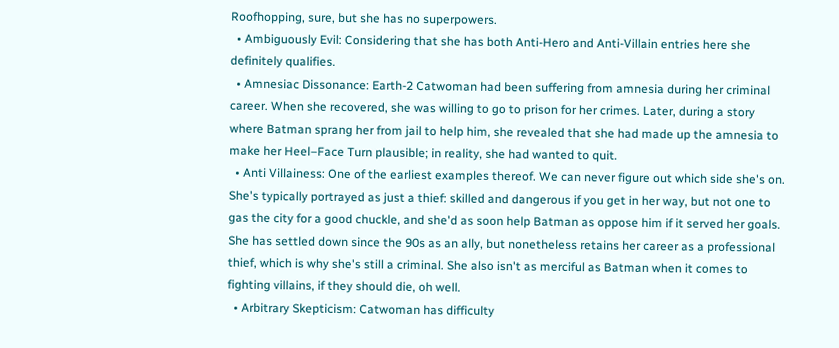Roofhopping, sure, but she has no superpowers.
  • Ambiguously Evil: Considering that she has both Anti-Hero and Anti-Villain entries here she definitely qualifies.
  • Amnesiac Dissonance: Earth-2 Catwoman had been suffering from amnesia during her criminal career. When she recovered, she was willing to go to prison for her crimes. Later, during a story where Batman sprang her from jail to help him, she revealed that she had made up the amnesia to make her Heel–Face Turn plausible; in reality, she had wanted to quit.
  • Anti Villainess: One of the earliest examples thereof. We can never figure out which side she's on. She's typically portrayed as just a thief: skilled and dangerous if you get in her way, but not one to gas the city for a good chuckle, and she'd as soon help Batman as oppose him if it served her goals. She has settled down since the 90s as an ally, but nonetheless retains her career as a professional thief, which is why she's still a criminal. She also isn't as merciful as Batman when it comes to fighting villains, if they should die, oh well.
  • Arbitrary Skepticism: Catwoman has difficulty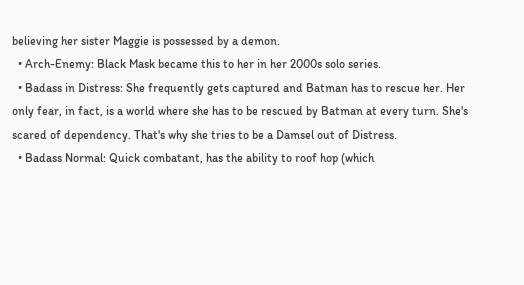believing her sister Maggie is possessed by a demon.
  • Arch-Enemy: Black Mask became this to her in her 2000s solo series.
  • Badass in Distress: She frequently gets captured and Batman has to rescue her. Her only fear, in fact, is a world where she has to be rescued by Batman at every turn. She's scared of dependency. That's why she tries to be a Damsel out of Distress.
  • Badass Normal: Quick combatant, has the ability to roof hop (which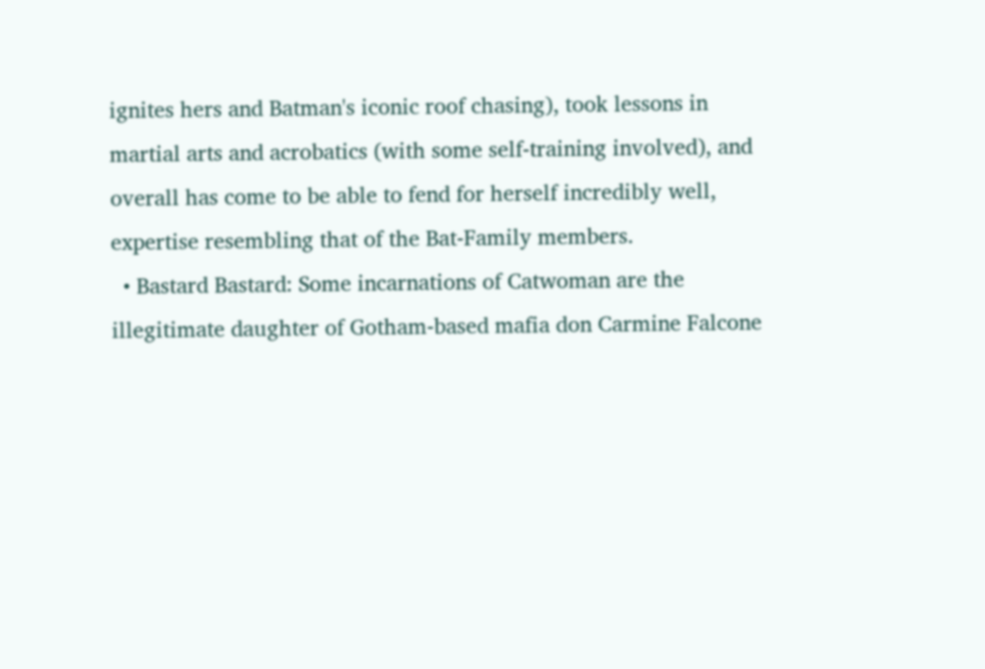ignites hers and Batman's iconic roof chasing), took lessons in martial arts and acrobatics (with some self-training involved), and overall has come to be able to fend for herself incredibly well, expertise resembling that of the Bat-Family members.
  • Bastard Bastard: Some incarnations of Catwoman are the illegitimate daughter of Gotham-based mafia don Carmine Falcone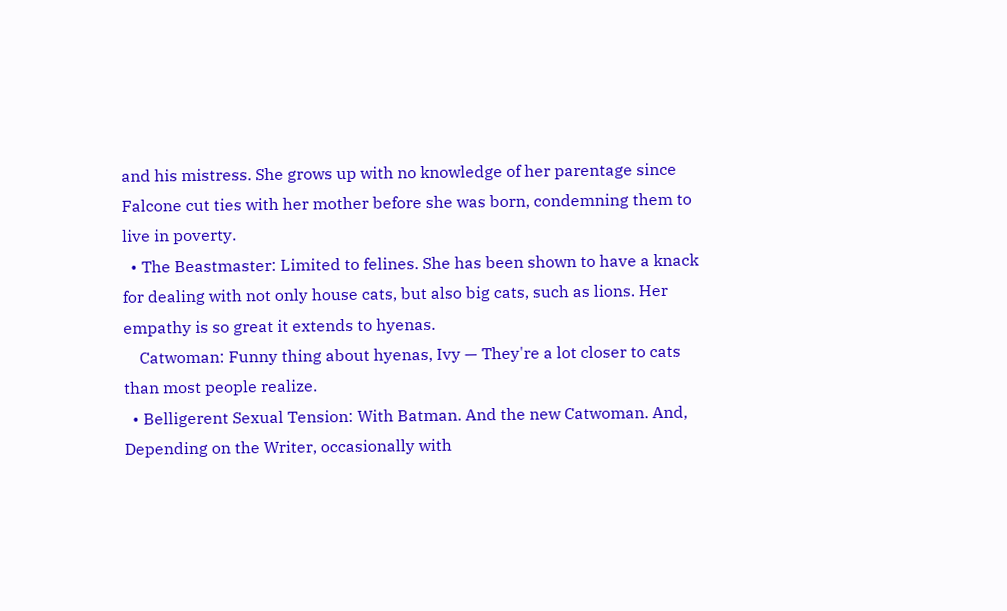and his mistress. She grows up with no knowledge of her parentage since Falcone cut ties with her mother before she was born, condemning them to live in poverty.
  • The Beastmaster: Limited to felines. She has been shown to have a knack for dealing with not only house cats, but also big cats, such as lions. Her empathy is so great it extends to hyenas.
    Catwoman: Funny thing about hyenas, Ivy — They're a lot closer to cats than most people realize.
  • Belligerent Sexual Tension: With Batman. And the new Catwoman. And, Depending on the Writer, occasionally with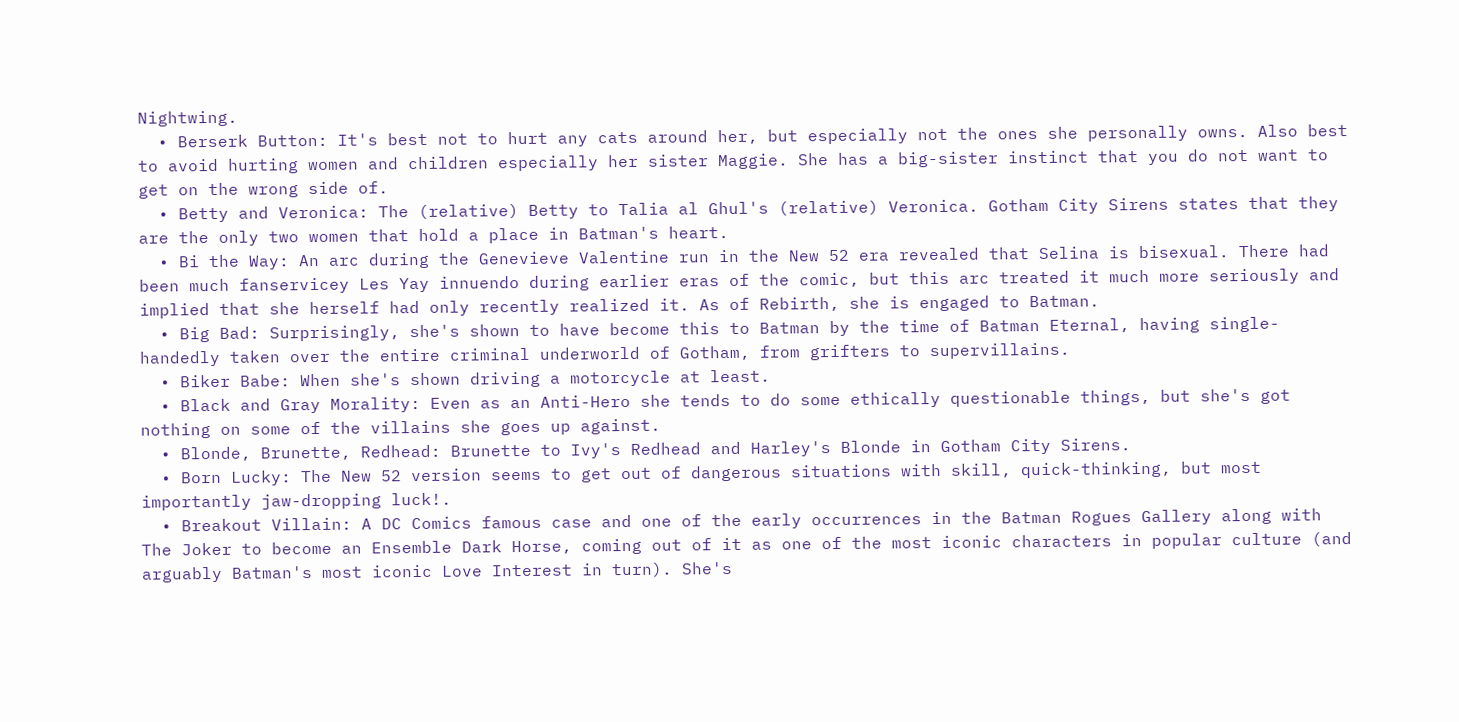Nightwing.
  • Berserk Button: It's best not to hurt any cats around her, but especially not the ones she personally owns. Also best to avoid hurting women and children especially her sister Maggie. She has a big-sister instinct that you do not want to get on the wrong side of.
  • Betty and Veronica: The (relative) Betty to Talia al Ghul's (relative) Veronica. Gotham City Sirens states that they are the only two women that hold a place in Batman's heart.
  • Bi the Way: An arc during the Genevieve Valentine run in the New 52 era revealed that Selina is bisexual. There had been much fanservicey Les Yay innuendo during earlier eras of the comic, but this arc treated it much more seriously and implied that she herself had only recently realized it. As of Rebirth, she is engaged to Batman.
  • Big Bad: Surprisingly, she's shown to have become this to Batman by the time of Batman Eternal, having single-handedly taken over the entire criminal underworld of Gotham, from grifters to supervillains.
  • Biker Babe: When she's shown driving a motorcycle at least.
  • Black and Gray Morality: Even as an Anti-Hero she tends to do some ethically questionable things, but she's got nothing on some of the villains she goes up against.
  • Blonde, Brunette, Redhead: Brunette to Ivy's Redhead and Harley's Blonde in Gotham City Sirens.
  • Born Lucky: The New 52 version seems to get out of dangerous situations with skill, quick-thinking, but most importantly jaw-dropping luck!.
  • Breakout Villain: A DC Comics famous case and one of the early occurrences in the Batman Rogues Gallery along with The Joker to become an Ensemble Dark Horse, coming out of it as one of the most iconic characters in popular culture (and arguably Batman's most iconic Love Interest in turn). She's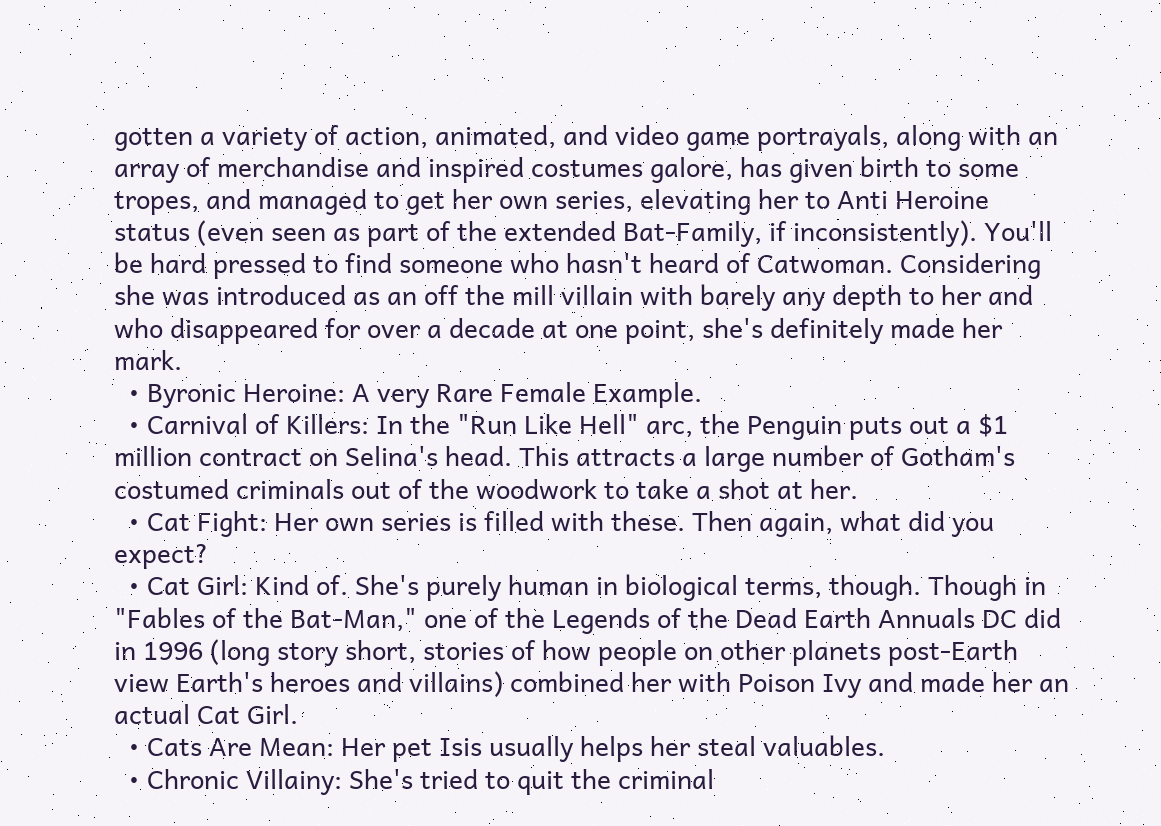gotten a variety of action, animated, and video game portrayals, along with an array of merchandise and inspired costumes galore, has given birth to some tropes, and managed to get her own series, elevating her to Anti Heroine status (even seen as part of the extended Bat-Family, if inconsistently). You'll be hard pressed to find someone who hasn't heard of Catwoman. Considering she was introduced as an off the mill villain with barely any depth to her and who disappeared for over a decade at one point, she's definitely made her mark.
  • Byronic Heroine: A very Rare Female Example.
  • Carnival of Killers: In the "Run Like Hell" arc, the Penguin puts out a $1 million contract on Selina's head. This attracts a large number of Gotham's costumed criminals out of the woodwork to take a shot at her.
  • Cat Fight: Her own series is filled with these. Then again, what did you expect?
  • Cat Girl: Kind of. She's purely human in biological terms, though. Though in "Fables of the Bat-Man," one of the Legends of the Dead Earth Annuals DC did in 1996 (long story short, stories of how people on other planets post-Earth view Earth's heroes and villains) combined her with Poison Ivy and made her an actual Cat Girl.
  • Cats Are Mean: Her pet Isis usually helps her steal valuables.
  • Chronic Villainy: She's tried to quit the criminal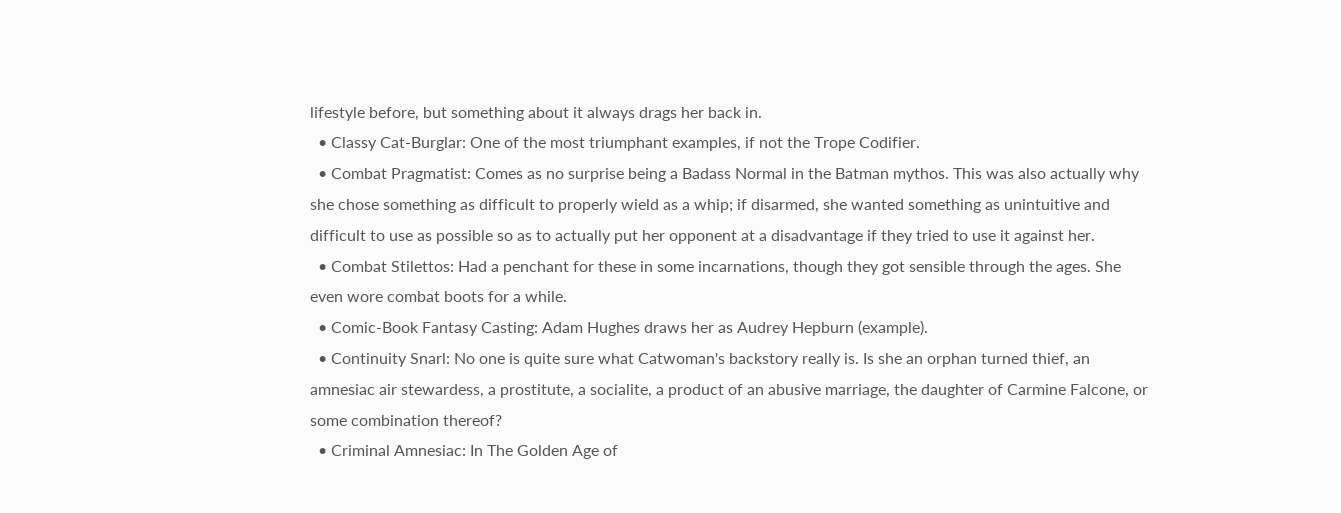lifestyle before, but something about it always drags her back in.
  • Classy Cat-Burglar: One of the most triumphant examples, if not the Trope Codifier.
  • Combat Pragmatist: Comes as no surprise being a Badass Normal in the Batman mythos. This was also actually why she chose something as difficult to properly wield as a whip; if disarmed, she wanted something as unintuitive and difficult to use as possible so as to actually put her opponent at a disadvantage if they tried to use it against her.
  • Combat Stilettos: Had a penchant for these in some incarnations, though they got sensible through the ages. She even wore combat boots for a while.
  • Comic-Book Fantasy Casting: Adam Hughes draws her as Audrey Hepburn (example).
  • Continuity Snarl: No one is quite sure what Catwoman's backstory really is. Is she an orphan turned thief, an amnesiac air stewardess, a prostitute, a socialite, a product of an abusive marriage, the daughter of Carmine Falcone, or some combination thereof?
  • Criminal Amnesiac: In The Golden Age of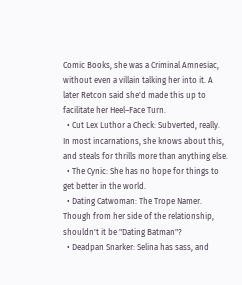Comic Books, she was a Criminal Amnesiac, without even a villain talking her into it. A later Retcon said she'd made this up to facilitate her Heel–Face Turn.
  • Cut Lex Luthor a Check: Subverted, really. In most incarnations, she knows about this, and steals for thrills more than anything else.
  • The Cynic: She has no hope for things to get better in the world.
  • Dating Catwoman: The Trope Namer. Though from her side of the relationship, shouldn't it be "Dating Batman"?
  • Deadpan Snarker: Selina has sass, and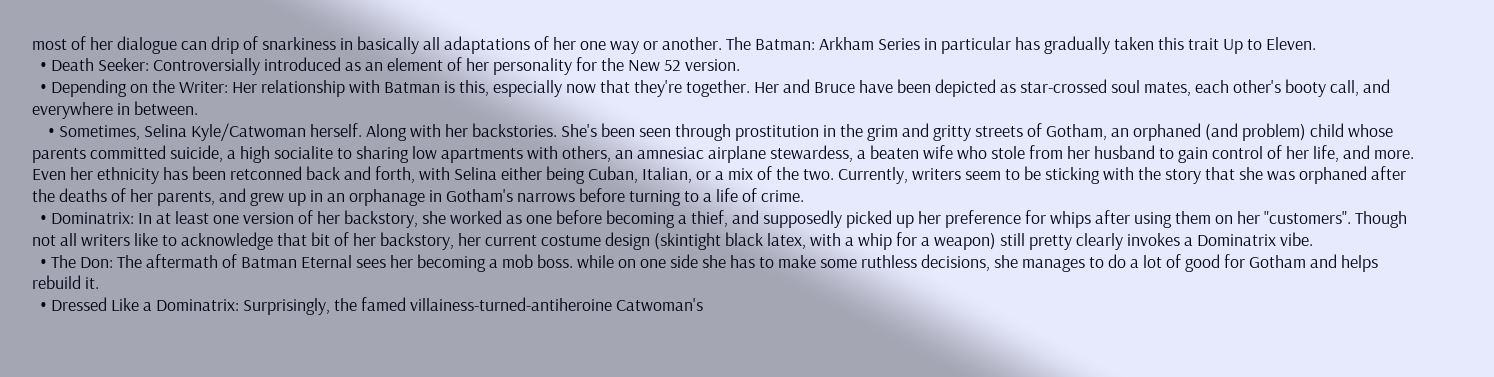most of her dialogue can drip of snarkiness in basically all adaptations of her one way or another. The Batman: Arkham Series in particular has gradually taken this trait Up to Eleven.
  • Death Seeker: Controversially introduced as an element of her personality for the New 52 version.
  • Depending on the Writer: Her relationship with Batman is this, especially now that they're together. Her and Bruce have been depicted as star-crossed soul mates, each other's booty call, and everywhere in between.
    • Sometimes, Selina Kyle/Catwoman herself. Along with her backstories. She's been seen through prostitution in the grim and gritty streets of Gotham, an orphaned (and problem) child whose parents committed suicide, a high socialite to sharing low apartments with others, an amnesiac airplane stewardess, a beaten wife who stole from her husband to gain control of her life, and more. Even her ethnicity has been retconned back and forth, with Selina either being Cuban, Italian, or a mix of the two. Currently, writers seem to be sticking with the story that she was orphaned after the deaths of her parents, and grew up in an orphanage in Gotham's narrows before turning to a life of crime.
  • Dominatrix: In at least one version of her backstory, she worked as one before becoming a thief, and supposedly picked up her preference for whips after using them on her "customers". Though not all writers like to acknowledge that bit of her backstory, her current costume design (skintight black latex, with a whip for a weapon) still pretty clearly invokes a Dominatrix vibe.
  • The Don: The aftermath of Batman Eternal sees her becoming a mob boss. while on one side she has to make some ruthless decisions, she manages to do a lot of good for Gotham and helps rebuild it.
  • Dressed Like a Dominatrix: Surprisingly, the famed villainess-turned-antiheroine Catwoman's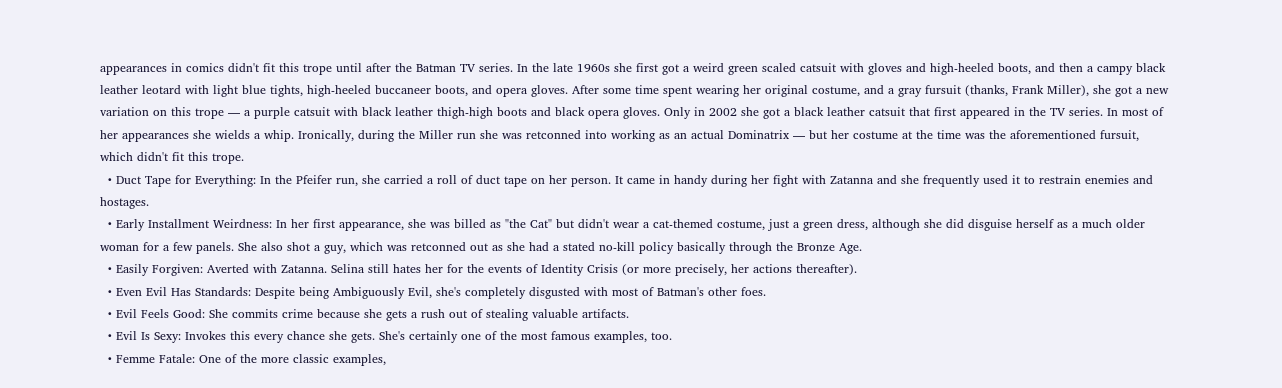appearances in comics didn't fit this trope until after the Batman TV series. In the late 1960s she first got a weird green scaled catsuit with gloves and high-heeled boots, and then a campy black leather leotard with light blue tights, high-heeled buccaneer boots, and opera gloves. After some time spent wearing her original costume, and a gray fursuit (thanks, Frank Miller), she got a new variation on this trope — a purple catsuit with black leather thigh-high boots and black opera gloves. Only in 2002 she got a black leather catsuit that first appeared in the TV series. In most of her appearances she wields a whip. Ironically, during the Miller run she was retconned into working as an actual Dominatrix — but her costume at the time was the aforementioned fursuit, which didn't fit this trope.
  • Duct Tape for Everything: In the Pfeifer run, she carried a roll of duct tape on her person. It came in handy during her fight with Zatanna and she frequently used it to restrain enemies and hostages.
  • Early Installment Weirdness: In her first appearance, she was billed as "the Cat" but didn't wear a cat-themed costume, just a green dress, although she did disguise herself as a much older woman for a few panels. She also shot a guy, which was retconned out as she had a stated no-kill policy basically through the Bronze Age.
  • Easily Forgiven: Averted with Zatanna. Selina still hates her for the events of Identity Crisis (or more precisely, her actions thereafter).
  • Even Evil Has Standards: Despite being Ambiguously Evil, she's completely disgusted with most of Batman's other foes.
  • Evil Feels Good: She commits crime because she gets a rush out of stealing valuable artifacts.
  • Evil Is Sexy: Invokes this every chance she gets. She's certainly one of the most famous examples, too.
  • Femme Fatale: One of the more classic examples,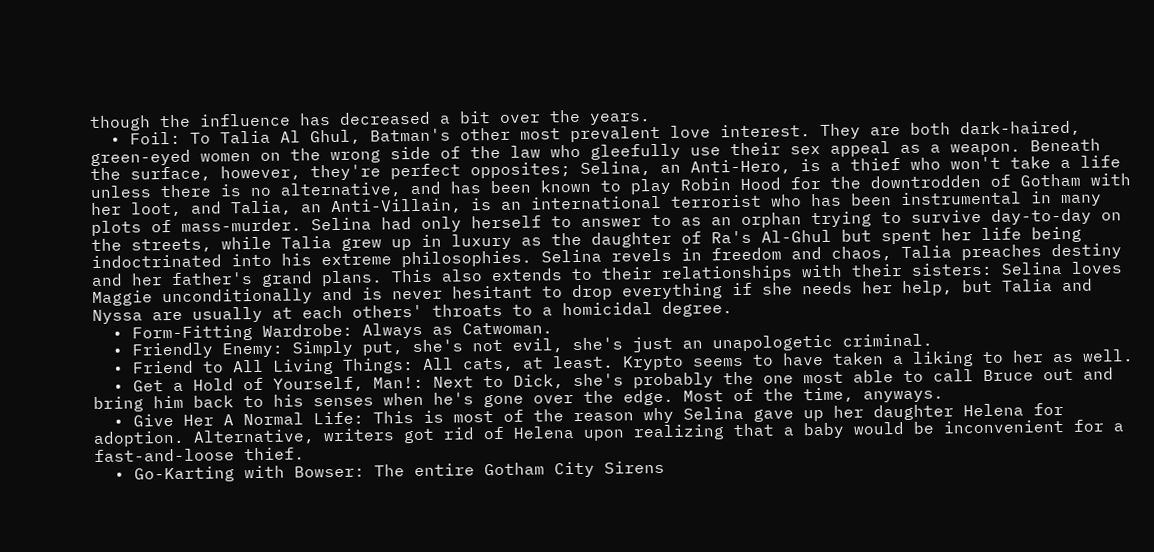though the influence has decreased a bit over the years.
  • Foil: To Talia Al Ghul, Batman's other most prevalent love interest. They are both dark-haired, green-eyed women on the wrong side of the law who gleefully use their sex appeal as a weapon. Beneath the surface, however, they're perfect opposites; Selina, an Anti-Hero, is a thief who won't take a life unless there is no alternative, and has been known to play Robin Hood for the downtrodden of Gotham with her loot, and Talia, an Anti-Villain, is an international terrorist who has been instrumental in many plots of mass-murder. Selina had only herself to answer to as an orphan trying to survive day-to-day on the streets, while Talia grew up in luxury as the daughter of Ra's Al-Ghul but spent her life being indoctrinated into his extreme philosophies. Selina revels in freedom and chaos, Talia preaches destiny and her father's grand plans. This also extends to their relationships with their sisters: Selina loves Maggie unconditionally and is never hesitant to drop everything if she needs her help, but Talia and Nyssa are usually at each others' throats to a homicidal degree.
  • Form-Fitting Wardrobe: Always as Catwoman.
  • Friendly Enemy: Simply put, she's not evil, she's just an unapologetic criminal.
  • Friend to All Living Things: All cats, at least. Krypto seems to have taken a liking to her as well.
  • Get a Hold of Yourself, Man!: Next to Dick, she's probably the one most able to call Bruce out and bring him back to his senses when he's gone over the edge. Most of the time, anyways.
  • Give Her A Normal Life: This is most of the reason why Selina gave up her daughter Helena for adoption. Alternative, writers got rid of Helena upon realizing that a baby would be inconvenient for a fast-and-loose thief.
  • Go-Karting with Bowser: The entire Gotham City Sirens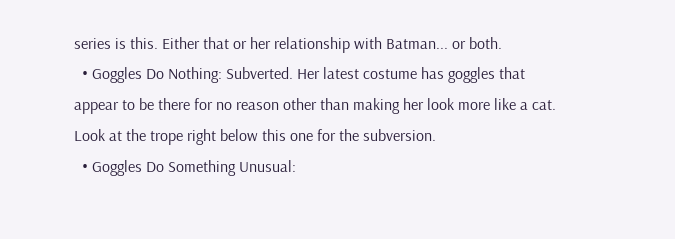series is this. Either that or her relationship with Batman... or both.
  • Goggles Do Nothing: Subverted. Her latest costume has goggles that appear to be there for no reason other than making her look more like a cat. Look at the trope right below this one for the subversion.
  • Goggles Do Something Unusual: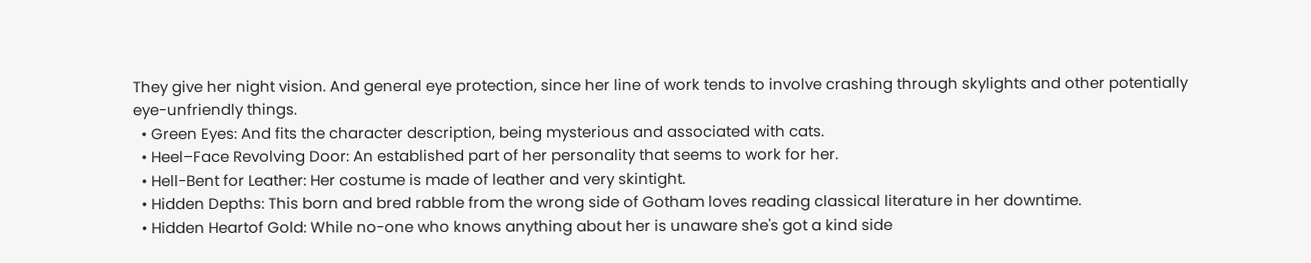They give her night vision. And general eye protection, since her line of work tends to involve crashing through skylights and other potentially eye-unfriendly things.
  • Green Eyes: And fits the character description, being mysterious and associated with cats.
  • Heel–Face Revolving Door: An established part of her personality that seems to work for her.
  • Hell-Bent for Leather: Her costume is made of leather and very skintight.
  • Hidden Depths: This born and bred rabble from the wrong side of Gotham loves reading classical literature in her downtime.
  • Hidden Heartof Gold: While no-one who knows anything about her is unaware she's got a kind side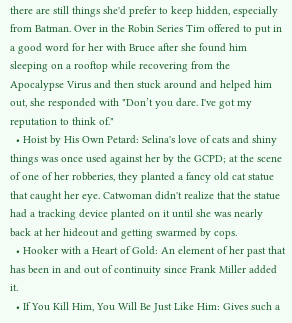there are still things she'd prefer to keep hidden, especially from Batman. Over in the Robin Series Tim offered to put in a good word for her with Bruce after she found him sleeping on a rooftop while recovering from the Apocalypse Virus and then stuck around and helped him out, she responded with "Don’t you dare. I've got my reputation to think of."
  • Hoist by His Own Petard: Selina's love of cats and shiny things was once used against her by the GCPD; at the scene of one of her robberies, they planted a fancy old cat statue that caught her eye. Catwoman didn't realize that the statue had a tracking device planted on it until she was nearly back at her hideout and getting swarmed by cops.
  • Hooker with a Heart of Gold: An element of her past that has been in and out of continuity since Frank Miller added it.
  • If You Kill Him, You Will Be Just Like Him: Gives such a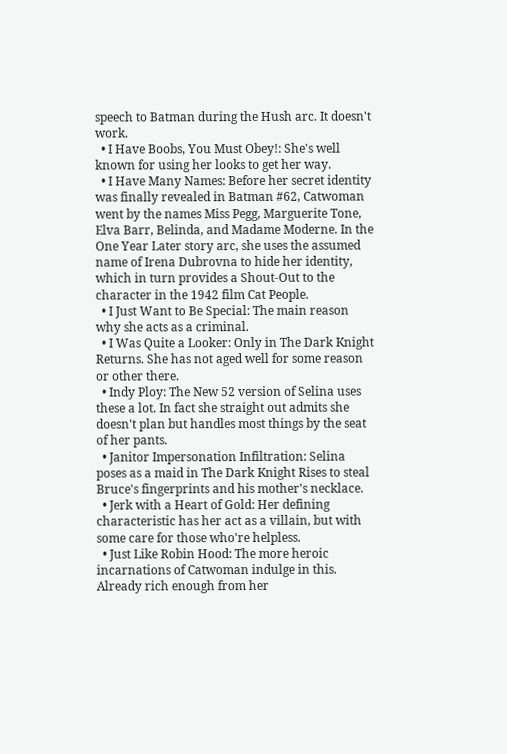speech to Batman during the Hush arc. It doesn't work.
  • I Have Boobs, You Must Obey!: She's well known for using her looks to get her way.
  • I Have Many Names: Before her secret identity was finally revealed in Batman #62, Catwoman went by the names Miss Pegg, Marguerite Tone, Elva Barr, Belinda, and Madame Moderne. In the One Year Later story arc, she uses the assumed name of Irena Dubrovna to hide her identity, which in turn provides a Shout-Out to the character in the 1942 film Cat People.
  • I Just Want to Be Special: The main reason why she acts as a criminal.
  • I Was Quite a Looker: Only in The Dark Knight Returns. She has not aged well for some reason or other there.
  • Indy Ploy: The New 52 version of Selina uses these a lot. In fact she straight out admits she doesn't plan but handles most things by the seat of her pants.
  • Janitor Impersonation Infiltration: Selina poses as a maid in The Dark Knight Rises to steal Bruce's fingerprints and his mother's necklace.
  • Jerk with a Heart of Gold: Her defining characteristic has her act as a villain, but with some care for those who're helpless.
  • Just Like Robin Hood: The more heroic incarnations of Catwoman indulge in this. Already rich enough from her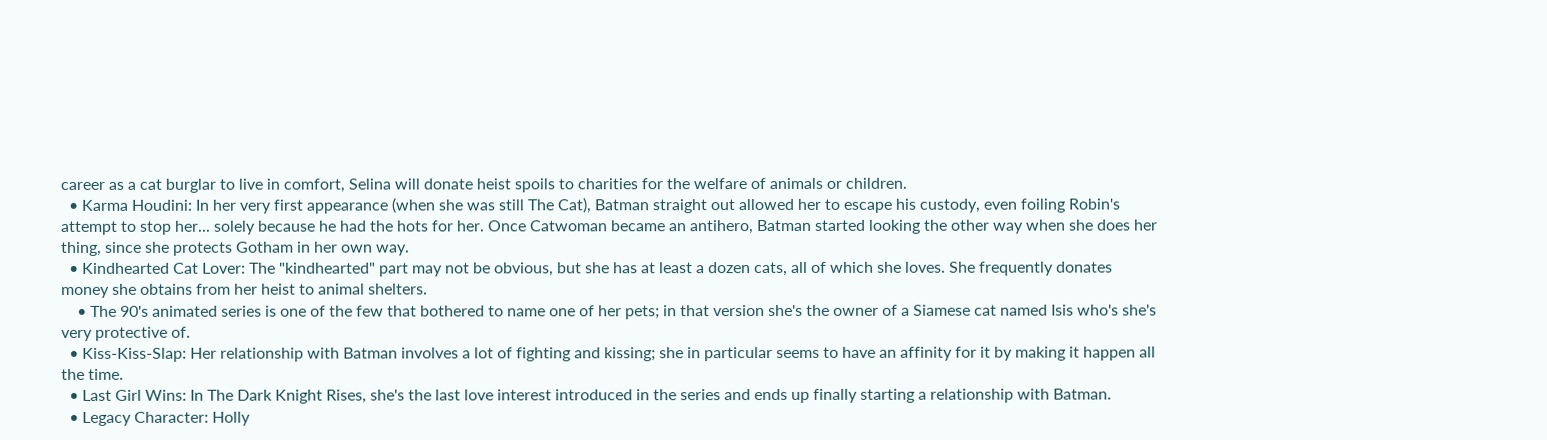career as a cat burglar to live in comfort, Selina will donate heist spoils to charities for the welfare of animals or children.
  • Karma Houdini: In her very first appearance (when she was still The Cat), Batman straight out allowed her to escape his custody, even foiling Robin's attempt to stop her... solely because he had the hots for her. Once Catwoman became an antihero, Batman started looking the other way when she does her thing, since she protects Gotham in her own way.
  • Kindhearted Cat Lover: The "kindhearted" part may not be obvious, but she has at least a dozen cats, all of which she loves. She frequently donates money she obtains from her heist to animal shelters.
    • The 90's animated series is one of the few that bothered to name one of her pets; in that version she's the owner of a Siamese cat named Isis who's she's very protective of.
  • Kiss-Kiss-Slap: Her relationship with Batman involves a lot of fighting and kissing; she in particular seems to have an affinity for it by making it happen all the time.
  • Last Girl Wins: In The Dark Knight Rises, she's the last love interest introduced in the series and ends up finally starting a relationship with Batman.
  • Legacy Character: Holly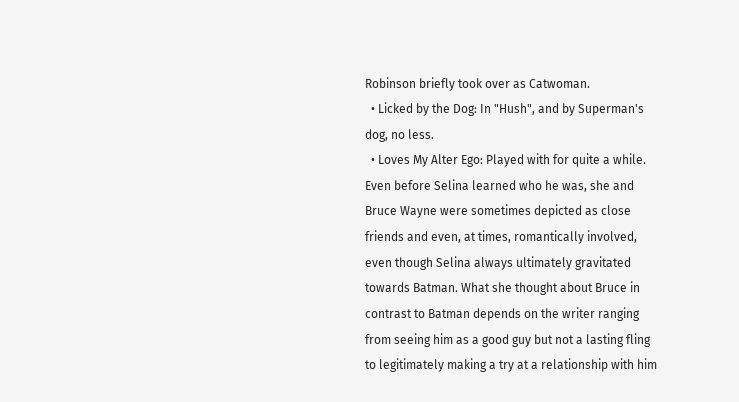Robinson briefly took over as Catwoman.
  • Licked by the Dog: In "Hush", and by Superman's dog, no less.
  • Loves My Alter Ego: Played with for quite a while. Even before Selina learned who he was, she and Bruce Wayne were sometimes depicted as close friends and even, at times, romantically involved, even though Selina always ultimately gravitated towards Batman. What she thought about Bruce in contrast to Batman depends on the writer ranging from seeing him as a good guy but not a lasting fling to legitimately making a try at a relationship with him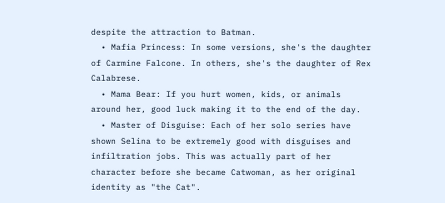despite the attraction to Batman.
  • Mafia Princess: In some versions, she's the daughter of Carmine Falcone. In others, she's the daughter of Rex Calabrese.
  • Mama Bear: If you hurt women, kids, or animals around her, good luck making it to the end of the day.
  • Master of Disguise: Each of her solo series have shown Selina to be extremely good with disguises and infiltration jobs. This was actually part of her character before she became Catwoman, as her original identity as "the Cat".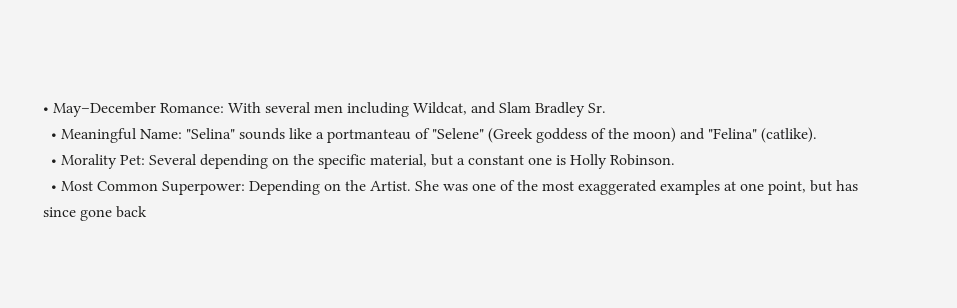• May–December Romance: With several men including Wildcat, and Slam Bradley Sr.
  • Meaningful Name: "Selina" sounds like a portmanteau of "Selene" (Greek goddess of the moon) and "Felina" (catlike).
  • Morality Pet: Several depending on the specific material, but a constant one is Holly Robinson.
  • Most Common Superpower: Depending on the Artist. She was one of the most exaggerated examples at one point, but has since gone back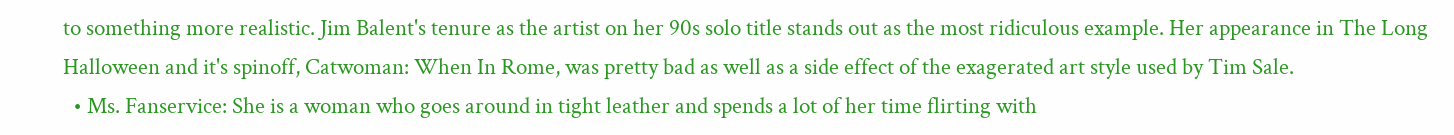to something more realistic. Jim Balent's tenure as the artist on her 90s solo title stands out as the most ridiculous example. Her appearance in The Long Halloween and it's spinoff, Catwoman: When In Rome, was pretty bad as well as a side effect of the exagerated art style used by Tim Sale.
  • Ms. Fanservice: She is a woman who goes around in tight leather and spends a lot of her time flirting with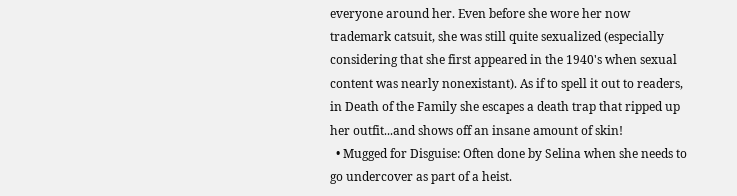everyone around her. Even before she wore her now trademark catsuit, she was still quite sexualized (especially considering that she first appeared in the 1940's when sexual content was nearly nonexistant). As if to spell it out to readers, in Death of the Family she escapes a death trap that ripped up her outfit...and shows off an insane amount of skin!
  • Mugged for Disguise: Often done by Selina when she needs to go undercover as part of a heist.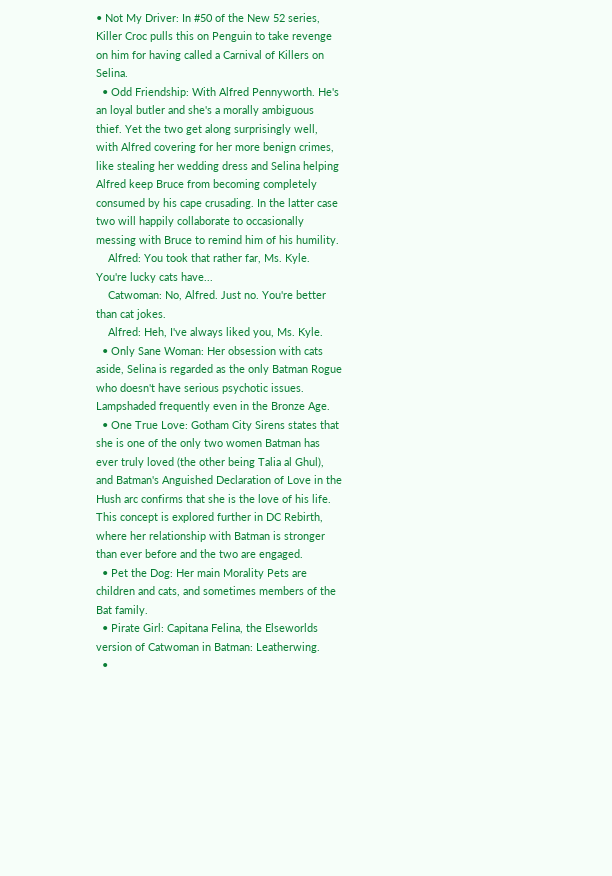• Not My Driver: In #50 of the New 52 series, Killer Croc pulls this on Penguin to take revenge on him for having called a Carnival of Killers on Selina.
  • Odd Friendship: With Alfred Pennyworth. He's an loyal butler and she's a morally ambiguous thief. Yet the two get along surprisingly well, with Alfred covering for her more benign crimes, like stealing her wedding dress and Selina helping Alfred keep Bruce from becoming completely consumed by his cape crusading. In the latter case two will happily collaborate to occasionally messing with Bruce to remind him of his humility.
    Alfred: You took that rather far, Ms. Kyle. You're lucky cats have...
    Catwoman: No, Alfred. Just no. You're better than cat jokes.
    Alfred: Heh, I've always liked you, Ms. Kyle.
  • Only Sane Woman: Her obsession with cats aside, Selina is regarded as the only Batman Rogue who doesn't have serious psychotic issues. Lampshaded frequently even in the Bronze Age.
  • One True Love: Gotham City Sirens states that she is one of the only two women Batman has ever truly loved (the other being Talia al Ghul), and Batman's Anguished Declaration of Love in the Hush arc confirms that she is the love of his life. This concept is explored further in DC Rebirth, where her relationship with Batman is stronger than ever before and the two are engaged.
  • Pet the Dog: Her main Morality Pets are children and cats, and sometimes members of the Bat family.
  • Pirate Girl: Capitana Felina, the Elseworlds version of Catwoman in Batman: Leatherwing.
  •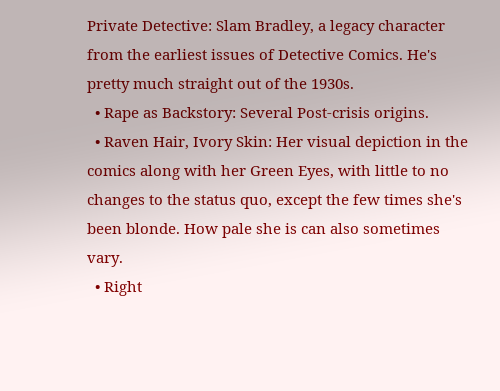Private Detective: Slam Bradley, a legacy character from the earliest issues of Detective Comics. He's pretty much straight out of the 1930s.
  • Rape as Backstory: Several Post-crisis origins.
  • Raven Hair, Ivory Skin: Her visual depiction in the comics along with her Green Eyes, with little to no changes to the status quo, except the few times she's been blonde. How pale she is can also sometimes vary.
  • Right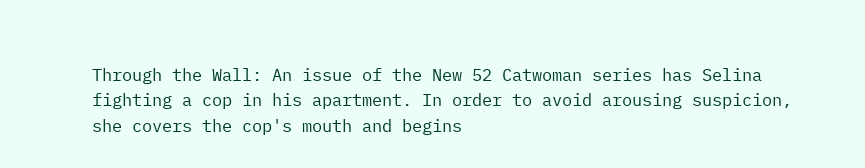Through the Wall: An issue of the New 52 Catwoman series has Selina fighting a cop in his apartment. In order to avoid arousing suspicion, she covers the cop's mouth and begins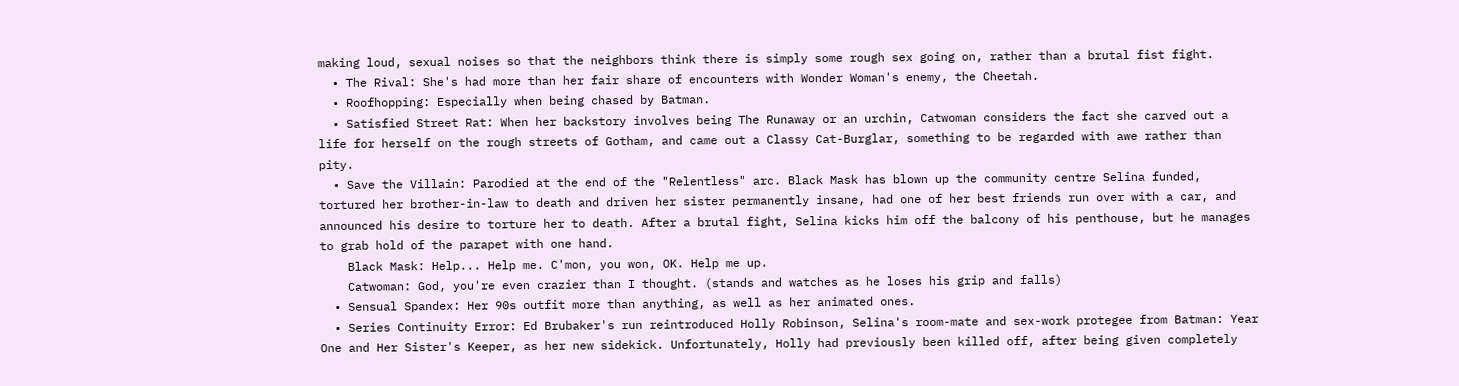making loud, sexual noises so that the neighbors think there is simply some rough sex going on, rather than a brutal fist fight.
  • The Rival: She's had more than her fair share of encounters with Wonder Woman's enemy, the Cheetah.
  • Roofhopping: Especially when being chased by Batman.
  • Satisfied Street Rat: When her backstory involves being The Runaway or an urchin, Catwoman considers the fact she carved out a life for herself on the rough streets of Gotham, and came out a Classy Cat-Burglar, something to be regarded with awe rather than pity.
  • Save the Villain: Parodied at the end of the "Relentless" arc. Black Mask has blown up the community centre Selina funded, tortured her brother-in-law to death and driven her sister permanently insane, had one of her best friends run over with a car, and announced his desire to torture her to death. After a brutal fight, Selina kicks him off the balcony of his penthouse, but he manages to grab hold of the parapet with one hand.
    Black Mask: Help... Help me. C'mon, you won, OK. Help me up.
    Catwoman: God, you're even crazier than I thought. (stands and watches as he loses his grip and falls)
  • Sensual Spandex: Her 90s outfit more than anything, as well as her animated ones.
  • Series Continuity Error: Ed Brubaker's run reintroduced Holly Robinson, Selina's room-mate and sex-work protegee from Batman: Year One and Her Sister's Keeper, as her new sidekick. Unfortunately, Holly had previously been killed off, after being given completely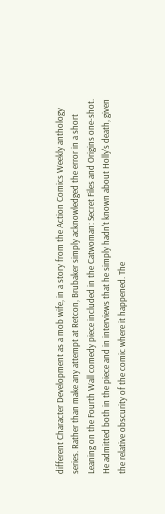different Character Development as a mob wife, in a story from the Action Comics Weekly anthology series. Rather than make any attempt at Retcon, Brubaker simply acknowledged the error in a short Leaning on the Fourth Wall comedy piece included in the Catwoman: Secret Files and Origins one-shot. He admitted both in the piece and in interviews that he simply hadn't known about Holly's death, given the relative obscurity of the comic where it happened. The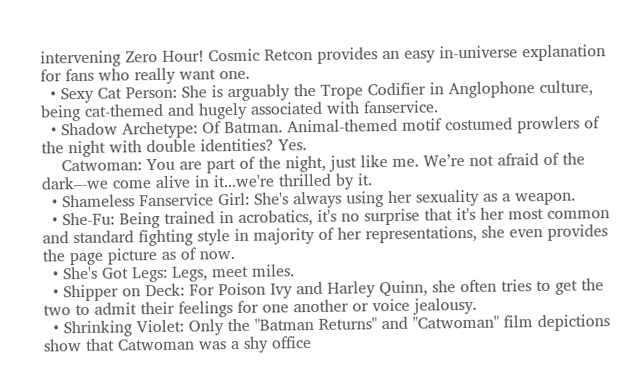intervening Zero Hour! Cosmic Retcon provides an easy in-universe explanation for fans who really want one.
  • Sexy Cat Person: She is arguably the Trope Codifier in Anglophone culture, being cat-themed and hugely associated with fanservice.
  • Shadow Archetype: Of Batman. Animal-themed motif costumed prowlers of the night with double identities? Yes.
    Catwoman: You are part of the night, just like me. We’re not afraid of the dark–-we come alive in it...we're thrilled by it.
  • Shameless Fanservice Girl: She's always using her sexuality as a weapon.
  • She-Fu: Being trained in acrobatics, it's no surprise that it's her most common and standard fighting style in majority of her representations, she even provides the page picture as of now.
  • She's Got Legs: Legs, meet miles.
  • Shipper on Deck: For Poison Ivy and Harley Quinn, she often tries to get the two to admit their feelings for one another or voice jealousy.
  • Shrinking Violet: Only the "Batman Returns" and "Catwoman" film depictions show that Catwoman was a shy office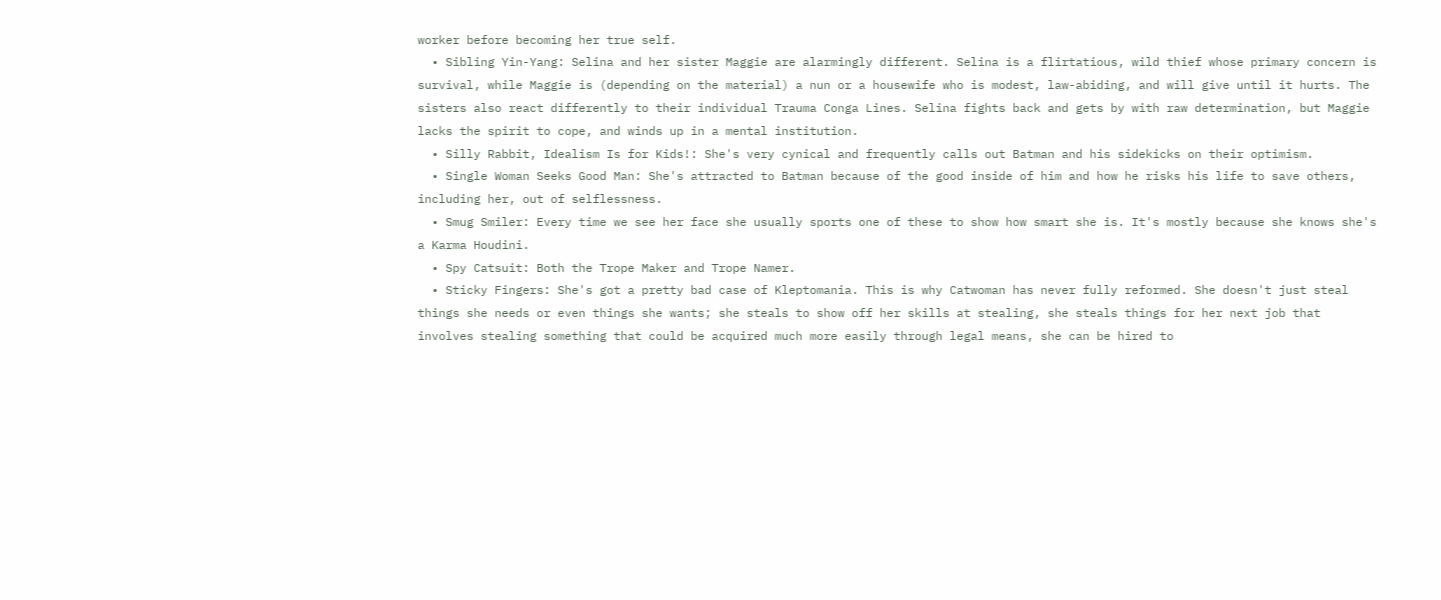worker before becoming her true self.
  • Sibling Yin-Yang: Selina and her sister Maggie are alarmingly different. Selina is a flirtatious, wild thief whose primary concern is survival, while Maggie is (depending on the material) a nun or a housewife who is modest, law-abiding, and will give until it hurts. The sisters also react differently to their individual Trauma Conga Lines. Selina fights back and gets by with raw determination, but Maggie lacks the spirit to cope, and winds up in a mental institution.
  • Silly Rabbit, Idealism Is for Kids!: She's very cynical and frequently calls out Batman and his sidekicks on their optimism.
  • Single Woman Seeks Good Man: She's attracted to Batman because of the good inside of him and how he risks his life to save others, including her, out of selflessness.
  • Smug Smiler: Every time we see her face she usually sports one of these to show how smart she is. It's mostly because she knows she's a Karma Houdini.
  • Spy Catsuit: Both the Trope Maker and Trope Namer.
  • Sticky Fingers: She's got a pretty bad case of Kleptomania. This is why Catwoman has never fully reformed. She doesn't just steal things she needs or even things she wants; she steals to show off her skills at stealing, she steals things for her next job that involves stealing something that could be acquired much more easily through legal means, she can be hired to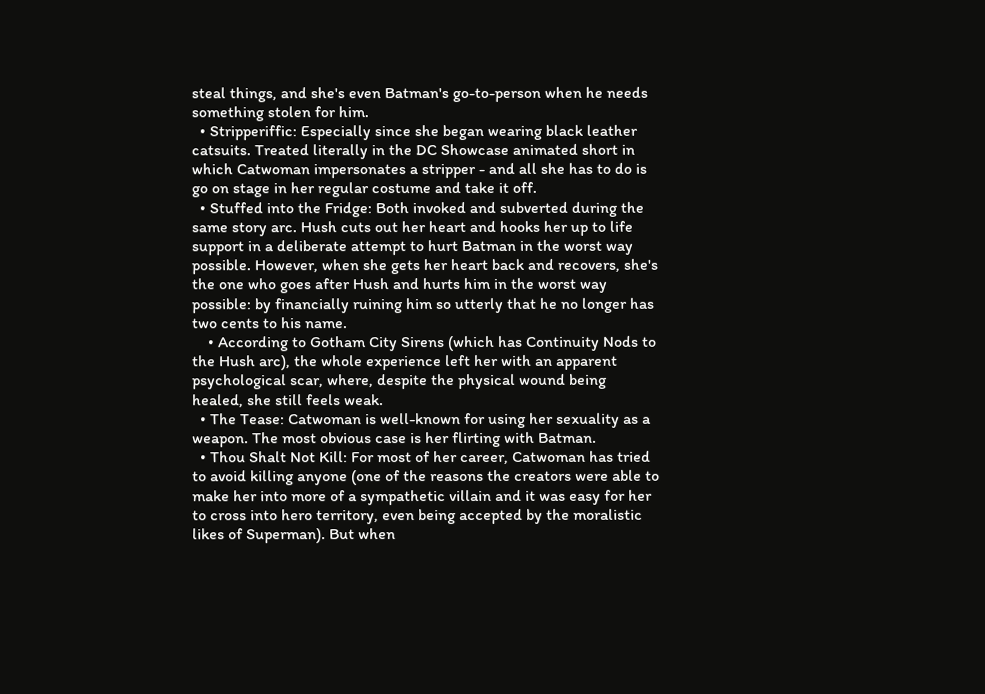steal things, and she's even Batman's go-to-person when he needs something stolen for him.
  • Stripperiffic: Especially since she began wearing black leather catsuits. Treated literally in the DC Showcase animated short in which Catwoman impersonates a stripper - and all she has to do is go on stage in her regular costume and take it off.
  • Stuffed into the Fridge: Both invoked and subverted during the same story arc. Hush cuts out her heart and hooks her up to life support in a deliberate attempt to hurt Batman in the worst way possible. However, when she gets her heart back and recovers, she's the one who goes after Hush and hurts him in the worst way possible: by financially ruining him so utterly that he no longer has two cents to his name.
    • According to Gotham City Sirens (which has Continuity Nods to the Hush arc), the whole experience left her with an apparent psychological scar, where, despite the physical wound being healed, she still feels weak.
  • The Tease: Catwoman is well-known for using her sexuality as a weapon. The most obvious case is her flirting with Batman.
  • Thou Shalt Not Kill: For most of her career, Catwoman has tried to avoid killing anyone (one of the reasons the creators were able to make her into more of a sympathetic villain and it was easy for her to cross into hero territory, even being accepted by the moralistic likes of Superman). But when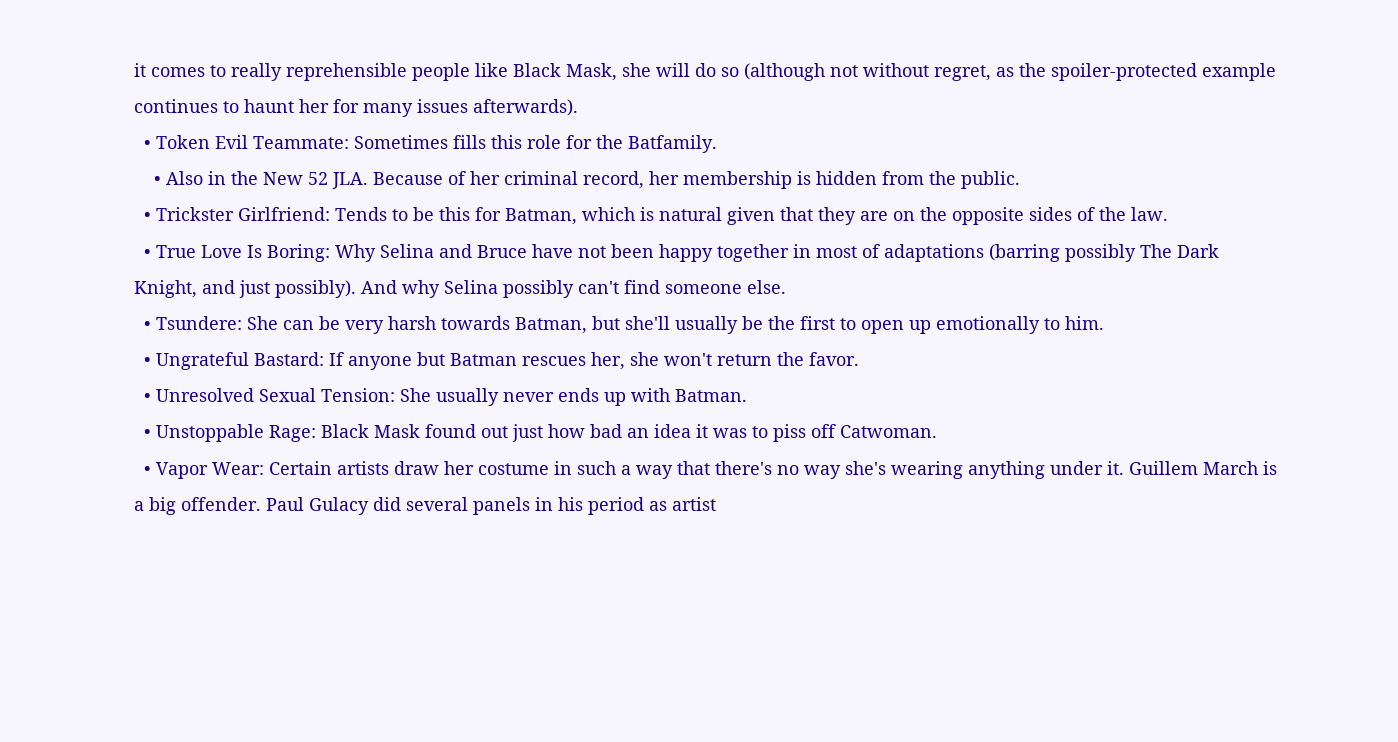it comes to really reprehensible people like Black Mask, she will do so (although not without regret, as the spoiler-protected example continues to haunt her for many issues afterwards).
  • Token Evil Teammate: Sometimes fills this role for the Batfamily.
    • Also in the New 52 JLA. Because of her criminal record, her membership is hidden from the public.
  • Trickster Girlfriend: Tends to be this for Batman, which is natural given that they are on the opposite sides of the law.
  • True Love Is Boring: Why Selina and Bruce have not been happy together in most of adaptations (barring possibly The Dark Knight, and just possibly). And why Selina possibly can't find someone else.
  • Tsundere: She can be very harsh towards Batman, but she'll usually be the first to open up emotionally to him.
  • Ungrateful Bastard: If anyone but Batman rescues her, she won't return the favor.
  • Unresolved Sexual Tension: She usually never ends up with Batman.
  • Unstoppable Rage: Black Mask found out just how bad an idea it was to piss off Catwoman.
  • Vapor Wear: Certain artists draw her costume in such a way that there's no way she's wearing anything under it. Guillem March is a big offender. Paul Gulacy did several panels in his period as artist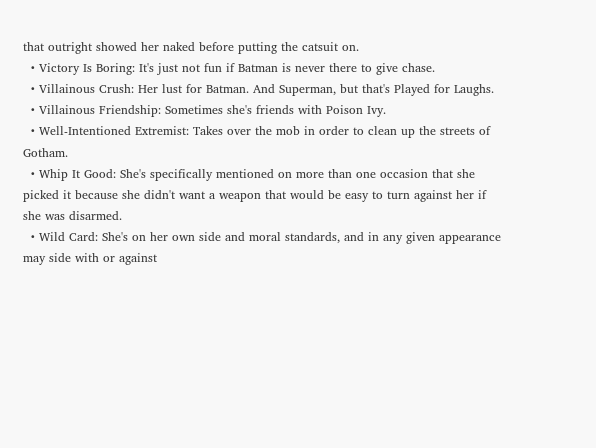that outright showed her naked before putting the catsuit on.
  • Victory Is Boring: It's just not fun if Batman is never there to give chase.
  • Villainous Crush: Her lust for Batman. And Superman, but that's Played for Laughs.
  • Villainous Friendship: Sometimes she's friends with Poison Ivy.
  • Well-Intentioned Extremist: Takes over the mob in order to clean up the streets of Gotham.
  • Whip It Good: She's specifically mentioned on more than one occasion that she picked it because she didn't want a weapon that would be easy to turn against her if she was disarmed.
  • Wild Card: She's on her own side and moral standards, and in any given appearance may side with or against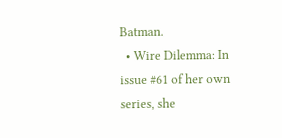Batman.
  • Wire Dilemma: In issue #61 of her own series, she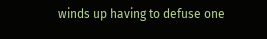winds up having to defuse one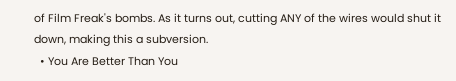of Film Freak's bombs. As it turns out, cutting ANY of the wires would shut it down, making this a subversion.
  • You Are Better Than You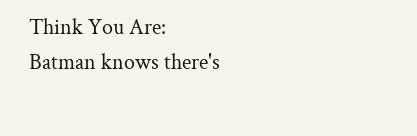Think You Are: Batman knows there's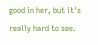good in her, but it's really hard to see.